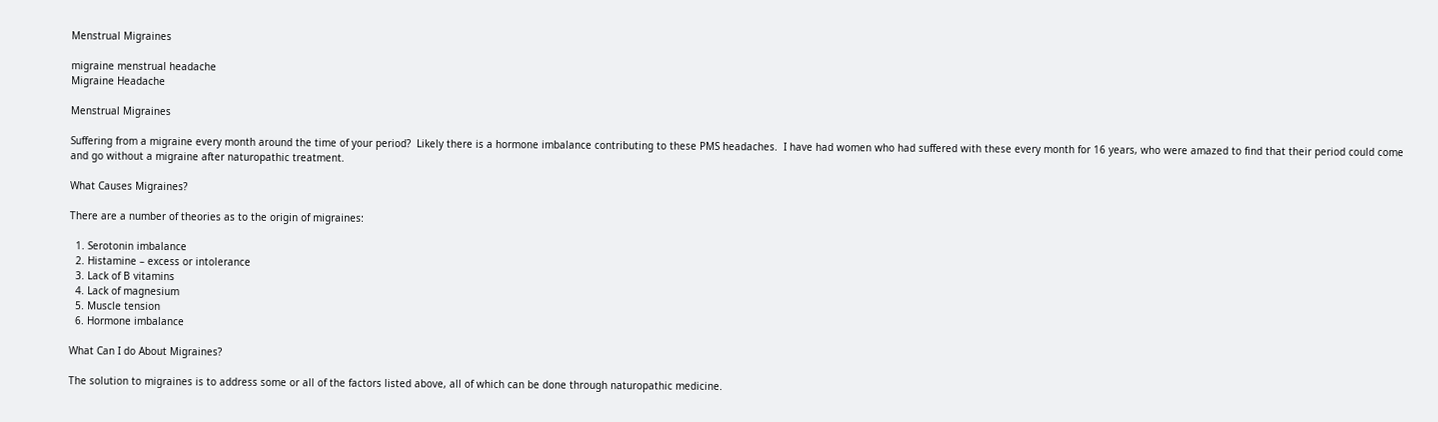Menstrual Migraines

migraine menstrual headache
Migraine Headache

Menstrual Migraines

Suffering from a migraine every month around the time of your period?  Likely there is a hormone imbalance contributing to these PMS headaches.  I have had women who had suffered with these every month for 16 years, who were amazed to find that their period could come and go without a migraine after naturopathic treatment.

What Causes Migraines?

There are a number of theories as to the origin of migraines:

  1. Serotonin imbalance
  2. Histamine – excess or intolerance
  3. Lack of B vitamins
  4. Lack of magnesium
  5. Muscle tension
  6. Hormone imbalance

What Can I do About Migraines?

The solution to migraines is to address some or all of the factors listed above, all of which can be done through naturopathic medicine.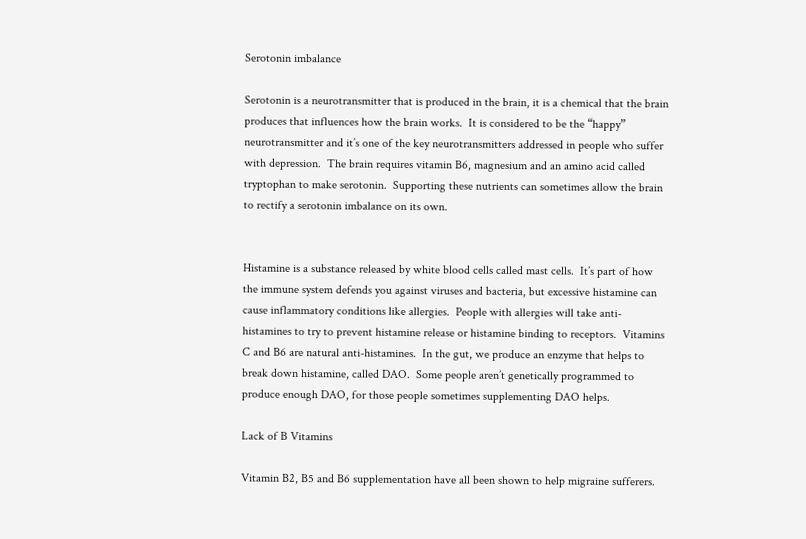Serotonin imbalance

Serotonin is a neurotransmitter that is produced in the brain, it is a chemical that the brain produces that influences how the brain works.  It is considered to be the “happy” neurotransmitter and it’s one of the key neurotransmitters addressed in people who suffer with depression.  The brain requires vitamin B6, magnesium and an amino acid called tryptophan to make serotonin.  Supporting these nutrients can sometimes allow the brain to rectify a serotonin imbalance on its own.


Histamine is a substance released by white blood cells called mast cells.  It’s part of how the immune system defends you against viruses and bacteria, but excessive histamine can cause inflammatory conditions like allergies.  People with allergies will take anti-histamines to try to prevent histamine release or histamine binding to receptors.  Vitamins C and B6 are natural anti-histamines.  In the gut, we produce an enzyme that helps to break down histamine, called DAO.  Some people aren’t genetically programmed to produce enough DAO, for those people sometimes supplementing DAO helps.

Lack of B Vitamins

Vitamin B2, B5 and B6 supplementation have all been shown to help migraine sufferers.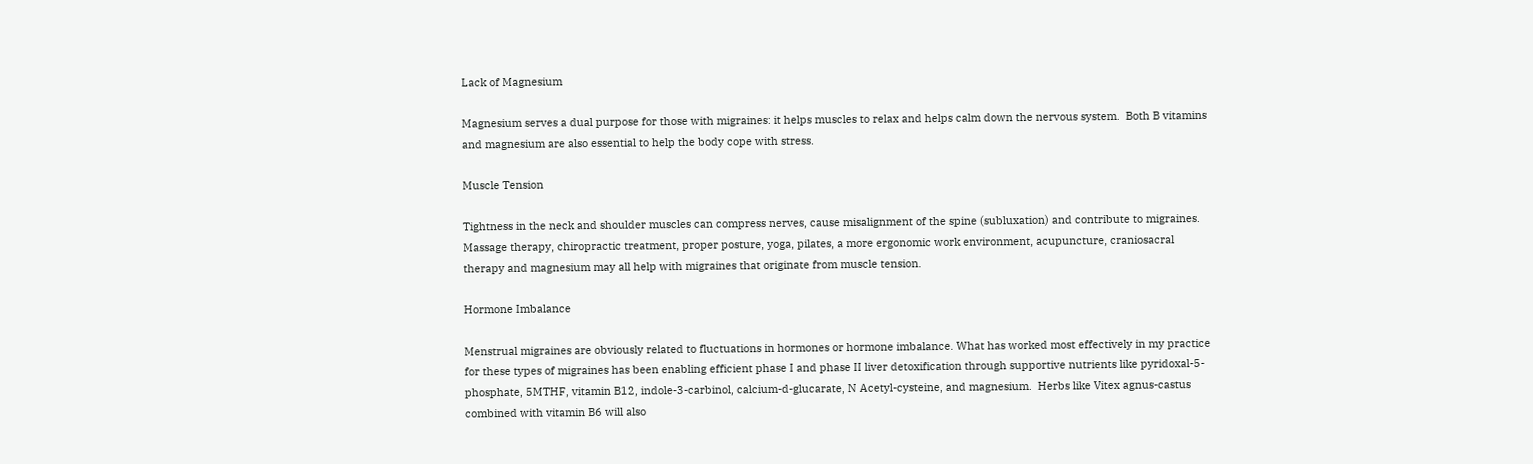Lack of Magnesium

Magnesium serves a dual purpose for those with migraines: it helps muscles to relax and helps calm down the nervous system.  Both B vitamins and magnesium are also essential to help the body cope with stress.

Muscle Tension

Tightness in the neck and shoulder muscles can compress nerves, cause misalignment of the spine (subluxation) and contribute to migraines.  Massage therapy, chiropractic treatment, proper posture, yoga, pilates, a more ergonomic work environment, acupuncture, craniosacral therapy and magnesium may all help with migraines that originate from muscle tension.

Hormone Imbalance

Menstrual migraines are obviously related to fluctuations in hormones or hormone imbalance. What has worked most effectively in my practice for these types of migraines has been enabling efficient phase I and phase II liver detoxification through supportive nutrients like pyridoxal-5-phosphate, 5MTHF, vitamin B12, indole-3-carbinol, calcium-d-glucarate, N Acetyl-cysteine, and magnesium.  Herbs like Vitex agnus-castus combined with vitamin B6 will also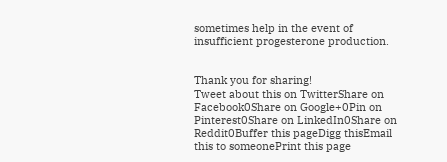sometimes help in the event of insufficient progesterone production.


Thank you for sharing!
Tweet about this on TwitterShare on Facebook0Share on Google+0Pin on Pinterest0Share on LinkedIn0Share on Reddit0Buffer this pageDigg thisEmail this to someonePrint this page